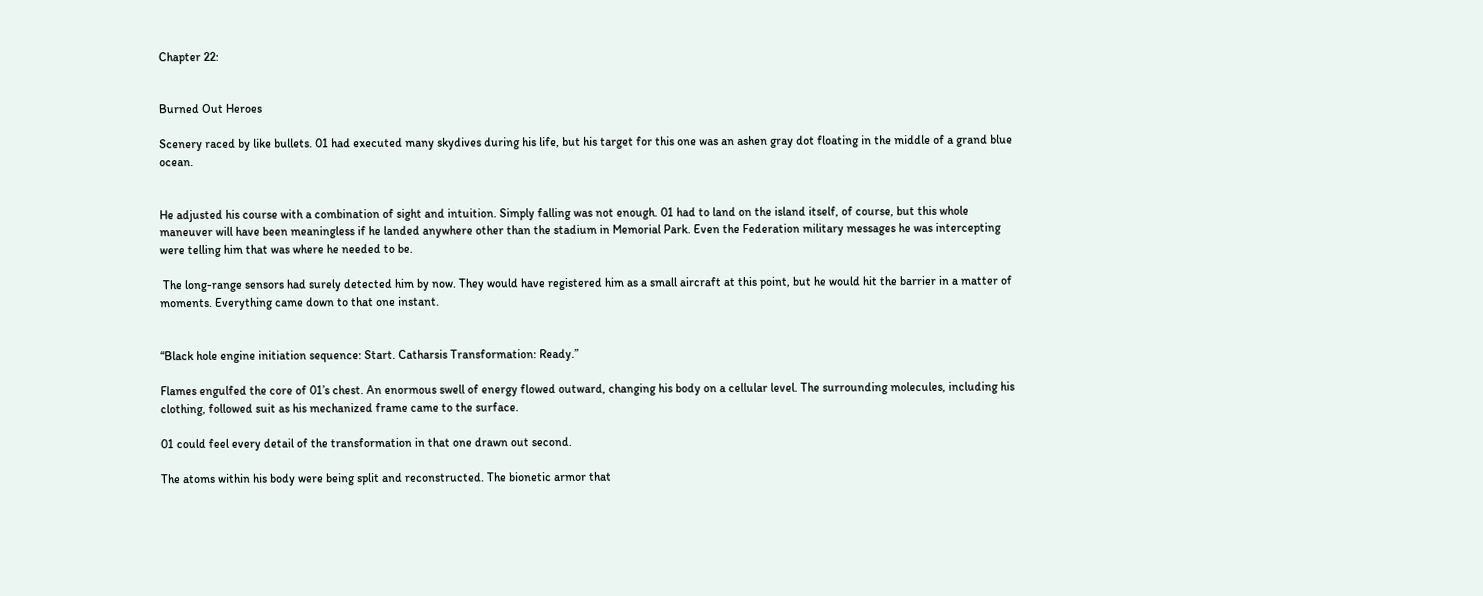Chapter 22:


Burned Out Heroes

Scenery raced by like bullets. 01 had executed many skydives during his life, but his target for this one was an ashen gray dot floating in the middle of a grand blue ocean.


He adjusted his course with a combination of sight and intuition. Simply falling was not enough. 01 had to land on the island itself, of course, but this whole maneuver will have been meaningless if he landed anywhere other than the stadium in Memorial Park. Even the Federation military messages he was intercepting were telling him that was where he needed to be.

 The long-range sensors had surely detected him by now. They would have registered him as a small aircraft at this point, but he would hit the barrier in a matter of moments. Everything came down to that one instant.


“Black hole engine initiation sequence: Start. Catharsis Transformation: Ready.”

Flames engulfed the core of 01’s chest. An enormous swell of energy flowed outward, changing his body on a cellular level. The surrounding molecules, including his clothing, followed suit as his mechanized frame came to the surface.

01 could feel every detail of the transformation in that one drawn out second.

The atoms within his body were being split and reconstructed. The bionetic armor that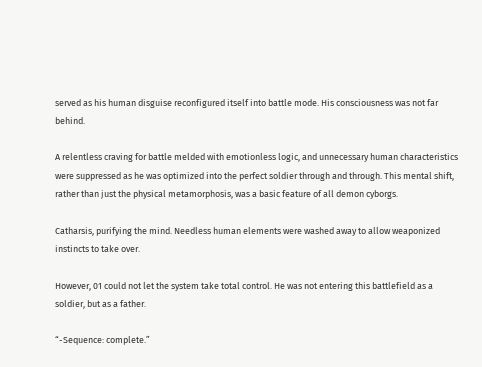served as his human disguise reconfigured itself into battle mode. His consciousness was not far behind.

A relentless craving for battle melded with emotionless logic, and unnecessary human characteristics were suppressed as he was optimized into the perfect soldier through and through. This mental shift, rather than just the physical metamorphosis, was a basic feature of all demon cyborgs.

Catharsis, purifying the mind. Needless human elements were washed away to allow weaponized instincts to take over.

However, 01 could not let the system take total control. He was not entering this battlefield as a soldier, but as a father.

“-Sequence: complete.”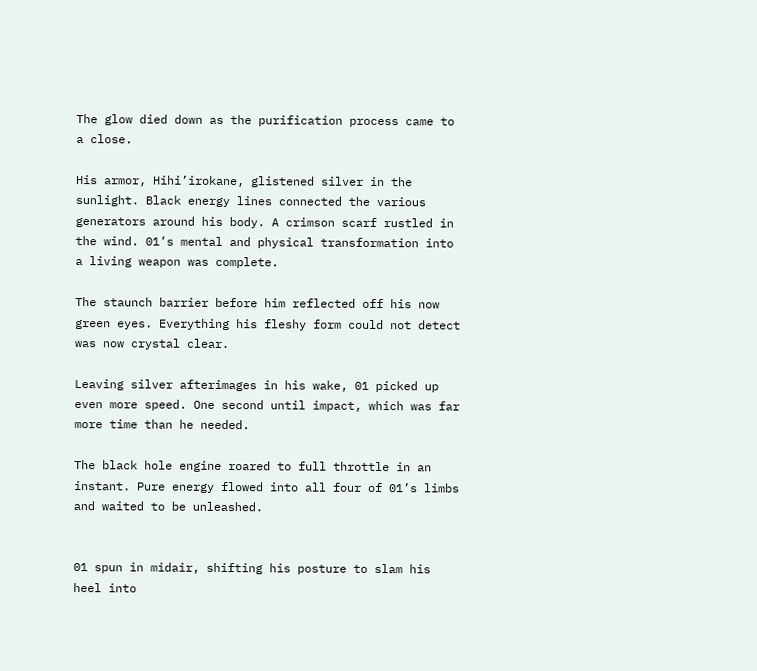The glow died down as the purification process came to a close.

His armor, Hihi’irokane, glistened silver in the sunlight. Black energy lines connected the various generators around his body. A crimson scarf rustled in the wind. 01’s mental and physical transformation into a living weapon was complete.

The staunch barrier before him reflected off his now green eyes. Everything his fleshy form could not detect was now crystal clear.

Leaving silver afterimages in his wake, 01 picked up even more speed. One second until impact, which was far more time than he needed.

The black hole engine roared to full throttle in an instant. Pure energy flowed into all four of 01’s limbs and waited to be unleashed.


01 spun in midair, shifting his posture to slam his heel into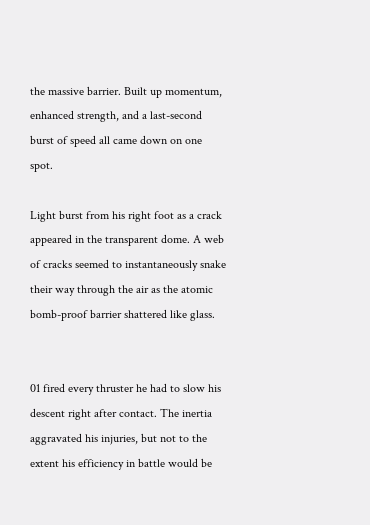the massive barrier. Built up momentum, enhanced strength, and a last-second burst of speed all came down on one spot.

Light burst from his right foot as a crack appeared in the transparent dome. A web of cracks seemed to instantaneously snake their way through the air as the atomic bomb-proof barrier shattered like glass.


01 fired every thruster he had to slow his descent right after contact. The inertia aggravated his injuries, but not to the extent his efficiency in battle would be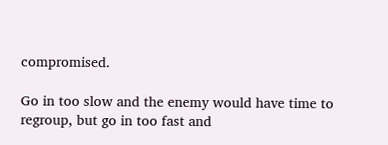compromised.

Go in too slow and the enemy would have time to regroup, but go in too fast and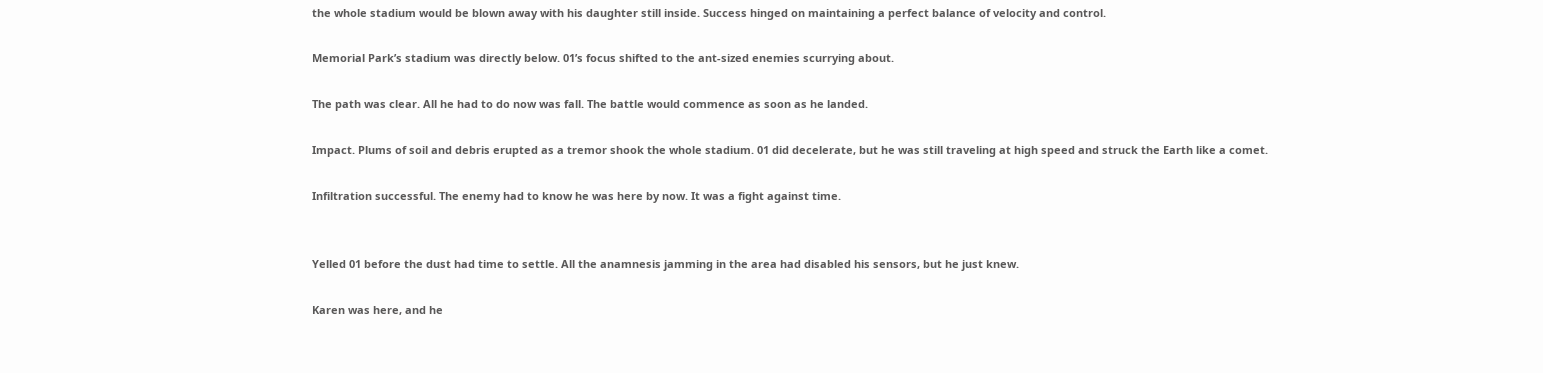the whole stadium would be blown away with his daughter still inside. Success hinged on maintaining a perfect balance of velocity and control.

Memorial Park’s stadium was directly below. 01’s focus shifted to the ant-sized enemies scurrying about.

The path was clear. All he had to do now was fall. The battle would commence as soon as he landed.

Impact. Plums of soil and debris erupted as a tremor shook the whole stadium. 01 did decelerate, but he was still traveling at high speed and struck the Earth like a comet.

Infiltration successful. The enemy had to know he was here by now. It was a fight against time.


Yelled 01 before the dust had time to settle. All the anamnesis jamming in the area had disabled his sensors, but he just knew.

Karen was here, and he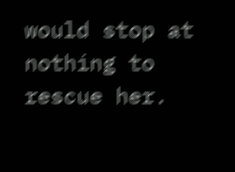would stop at nothing to rescue her.